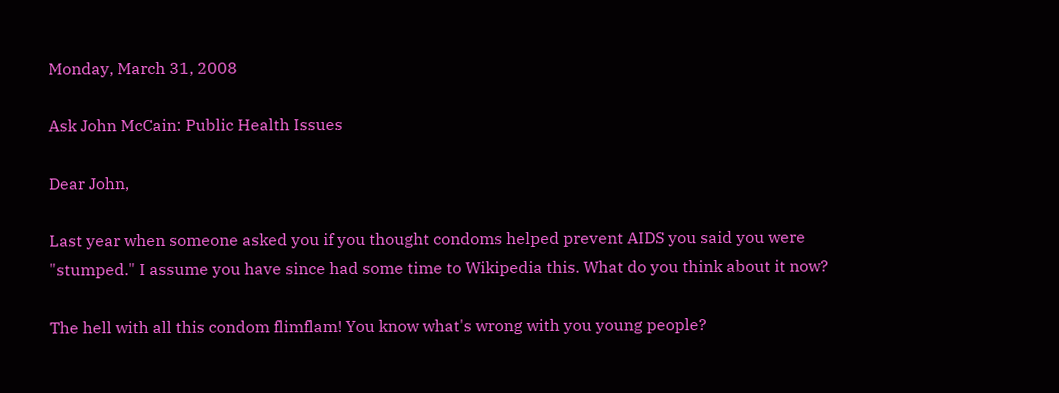Monday, March 31, 2008

Ask John McCain: Public Health Issues

Dear John,

Last year when someone asked you if you thought condoms helped prevent AIDS you said you were "stumped." I assume you have since had some time to Wikipedia this. What do you think about it now?

The hell with all this condom flimflam! You know what's wrong with you young people?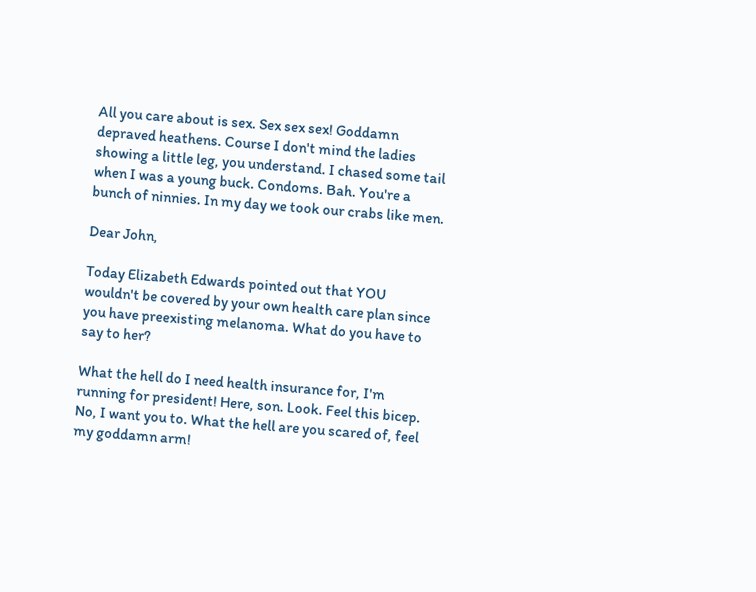All you care about is sex. Sex sex sex! Goddamn depraved heathens. Course I don't mind the ladies showing a little leg, you understand. I chased some tail when I was a young buck. Condoms. Bah. You're a bunch of ninnies. In my day we took our crabs like men.

Dear John,

Today Elizabeth Edwards pointed out that YOU wouldn't be covered by your own health care plan since you have preexisting melanoma. What do you have to say to her?

What the hell do I need health insurance for, I'm running for president! Here, son. Look. Feel this bicep. No, I want you to. What the hell are you scared of, feel my goddamn arm!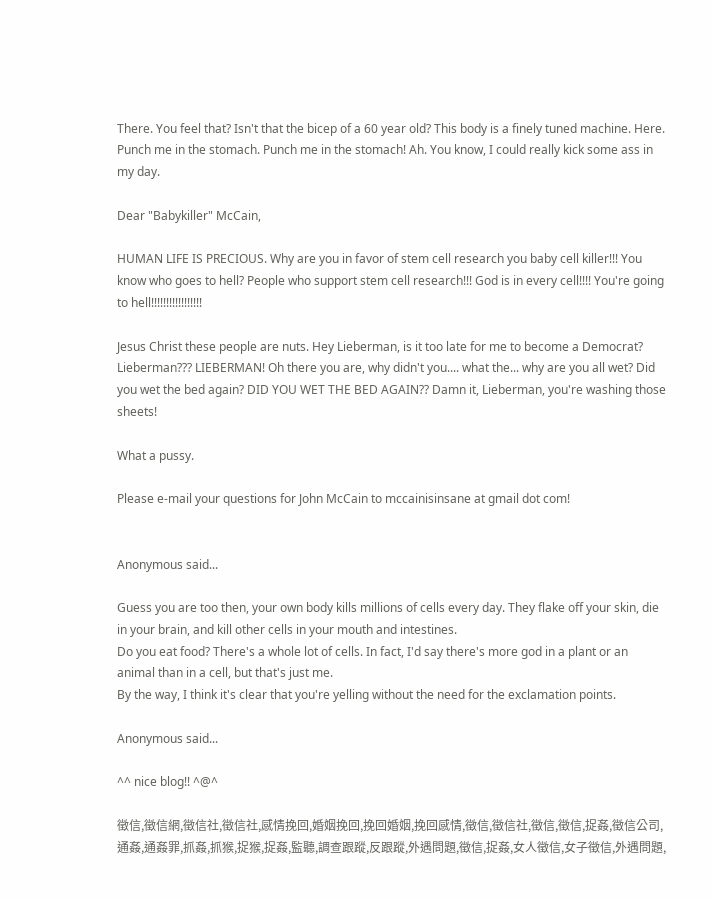There. You feel that? Isn't that the bicep of a 60 year old? This body is a finely tuned machine. Here. Punch me in the stomach. Punch me in the stomach! Ah. You know, I could really kick some ass in my day.

Dear "Babykiller" McCain,

HUMAN LIFE IS PRECIOUS. Why are you in favor of stem cell research you baby cell killer!!! You know who goes to hell? People who support stem cell research!!! God is in every cell!!!! You're going to hell!!!!!!!!!!!!!!!!!

Jesus Christ these people are nuts. Hey Lieberman, is it too late for me to become a Democrat? Lieberman??? LIEBERMAN! Oh there you are, why didn't you.... what the... why are you all wet? Did you wet the bed again? DID YOU WET THE BED AGAIN?? Damn it, Lieberman, you're washing those sheets!

What a pussy.

Please e-mail your questions for John McCain to mccainisinsane at gmail dot com!


Anonymous said...

Guess you are too then, your own body kills millions of cells every day. They flake off your skin, die in your brain, and kill other cells in your mouth and intestines.
Do you eat food? There's a whole lot of cells. In fact, I'd say there's more god in a plant or an animal than in a cell, but that's just me.
By the way, I think it's clear that you're yelling without the need for the exclamation points.

Anonymous said...

^^ nice blog!! ^@^

徵信,徵信網,徵信社,徵信社,感情挽回,婚姻挽回,挽回婚姻,挽回感情,徵信,徵信社,徵信,徵信,捉姦,徵信公司,通姦,通姦罪,抓姦,抓猴,捉猴,捉姦,監聽,調查跟蹤,反跟蹤,外遇問題,徵信,捉姦,女人徵信,女子徵信,外遇問題,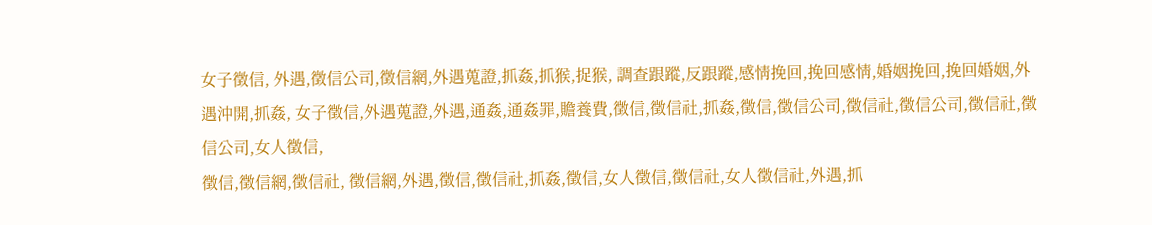女子徵信, 外遇,徵信公司,徵信網,外遇蒐證,抓姦,抓猴,捉猴, 調查跟蹤,反跟蹤,感情挽回,挽回感情,婚姻挽回,挽回婚姻,外遇沖開,抓姦, 女子徵信,外遇蒐證,外遇,通姦,通姦罪,贍養費,徵信,徵信社,抓姦,徵信,徵信公司,徵信社,徵信公司,徵信社,徵信公司,女人徵信,
徵信,徵信網,徵信社, 徵信網,外遇,徵信,徵信社,抓姦,徵信,女人徵信,徵信社,女人徵信社,外遇,抓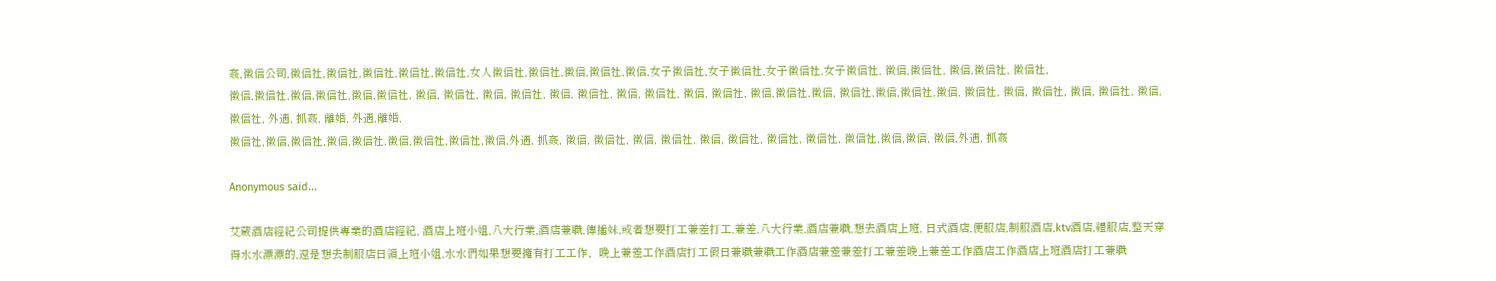姦,徵信公司,徵信社,徵信社,徵信社,徵信社,徵信社,女人徵信社,徵信社,徵信,徵信社,徵信,女子徵信社,女子徵信社,女子徵信社,女子徵信社, 徵信,徵信社, 徵信,徵信社, 徵信社,
徵信,徵信社,徵信,徵信社,徵信,徵信社, 徵信, 徵信社, 徵信, 徵信社, 徵信, 徵信社, 徵信, 徵信社, 徵信, 徵信社, 徵信,徵信社,徵信, 徵信社,徵信,徵信社,徵信, 徵信社, 徵信, 徵信社, 徵信, 徵信社, 徵信, 徵信社, 外遇, 抓姦, 離婚, 外遇,離婚,
徵信社,徵信,徵信社,徵信,徵信社,徵信,徵信社,徵信社,徵信,外遇, 抓姦, 徵信, 徵信社, 徵信, 徵信社, 徵信, 徵信社, 徵信社, 徵信社, 徵信社,徵信,徵信, 徵信,外遇, 抓姦

Anonymous said...

艾葳酒店經紀公司提供專業的酒店經紀, 酒店上班小姐,八大行業,酒店兼職,傳播妹,或者想要打工兼差打工,兼差,八大行業,酒店兼職,想去酒店上班, 日式酒店,便服店,制服酒店,ktv酒店,禮服店,整天穿得水水漂漂的,還是想去制服店日領上班小姐,水水們如果想要擁有打工工作、晚上兼差工作酒店打工假日兼職兼職工作酒店兼差兼差打工兼差晚上兼差工作酒店工作酒店上班酒店打工兼職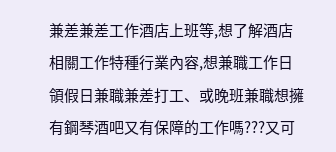兼差兼差工作酒店上班等,想了解酒店相關工作特種行業內容,想兼職工作日領假日兼職兼差打工、或晚班兼職想擁有鋼琴酒吧又有保障的工作嗎???又可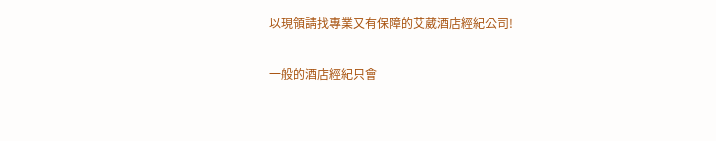以現領請找專業又有保障的艾葳酒店經紀公司!

一般的酒店經紀只會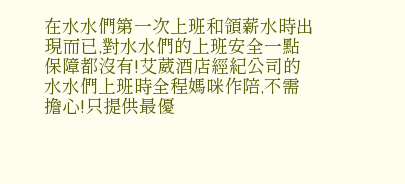在水水們第一次上班和領薪水時出現而已,對水水們的上班安全一點保障都沒有!艾葳酒店經紀公司的水水們上班時全程媽咪作陪,不需擔心!只提供最優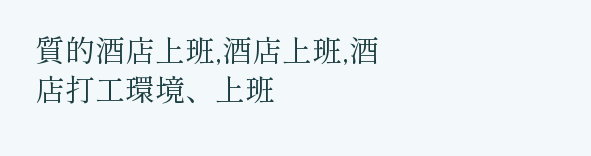質的酒店上班,酒店上班,酒店打工環境、上班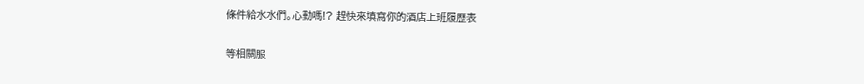條件給水水們。心動嗎!? 趕快來填寫你的酒店上班履歷表

等相關服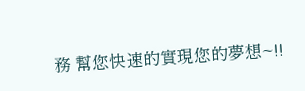務 幫您快速的實現您的夢想~!!